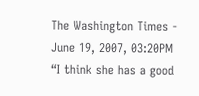The Washington Times - June 19, 2007, 03:20PM
“I think she has a good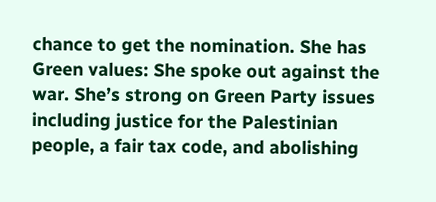chance to get the nomination. She has Green values: She spoke out against the war. She’s strong on Green Party issues including justice for the Palestinian people, a fair tax code, and abolishing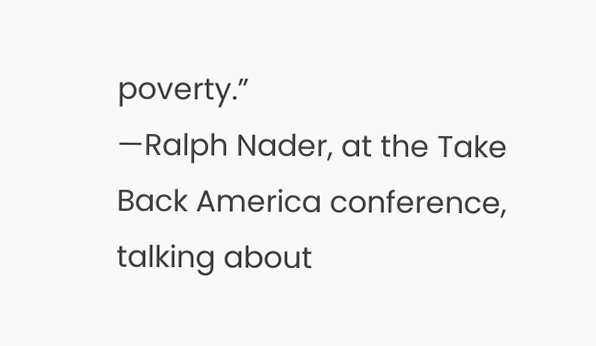poverty.”
—Ralph Nader, at the Take Back America conference, talking about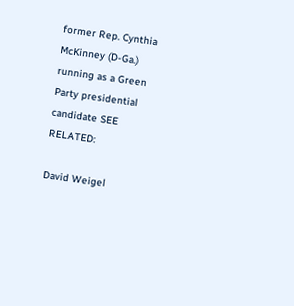former Rep. Cynthia McKinney (D-Ga.) running as a Green Party presidential candidate SEE RELATED:

David Weigel